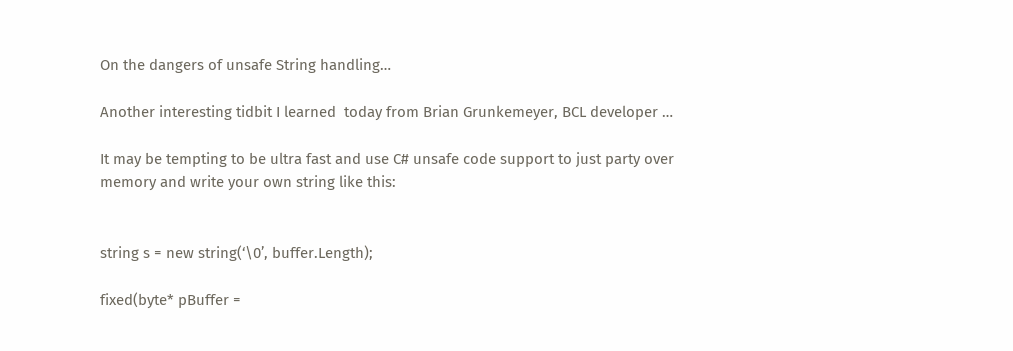On the dangers of unsafe String handling…

Another interesting tidbit I learned  today from Brian Grunkemeyer, BCL developer …

It may be tempting to be ultra fast and use C# unsafe code support to just party over memory and write your own string like this:


string s = new string(‘\0’, buffer.Length);

fixed(byte* pBuffer =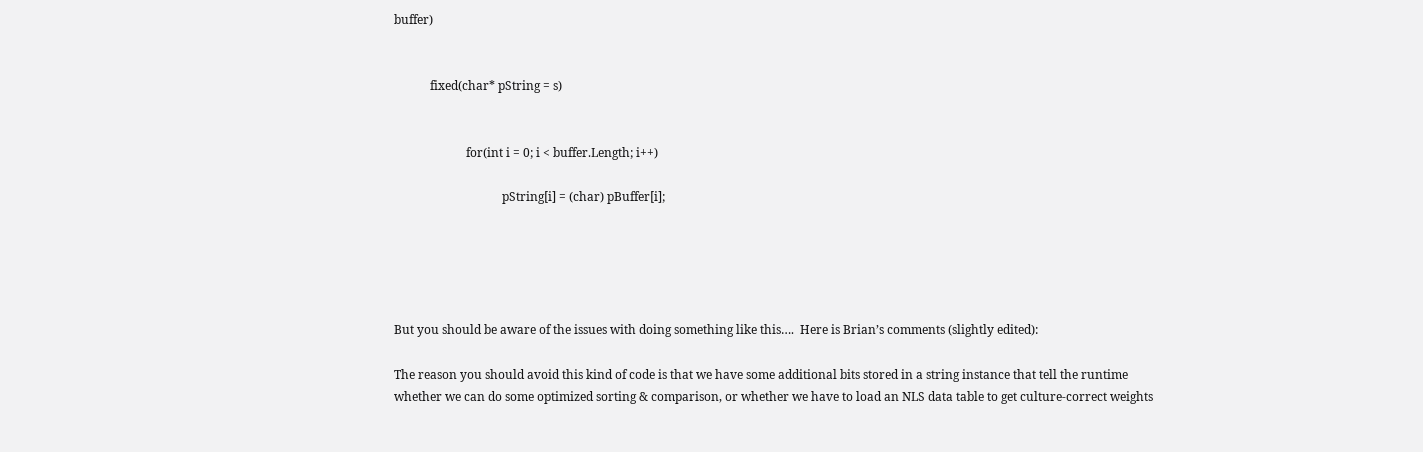buffer)


            fixed(char* pString = s)


                        for(int i = 0; i < buffer.Length; i++)

                                    pString[i] = (char) pBuffer[i];





But you should be aware of the issues with doing something like this….  Here is Brian’s comments (slightly edited):

The reason you should avoid this kind of code is that we have some additional bits stored in a string instance that tell the runtime whether we can do some optimized sorting & comparison, or whether we have to load an NLS data table to get culture-correct weights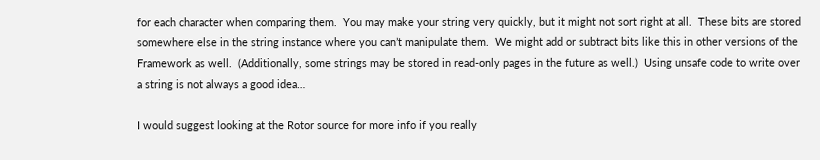for each character when comparing them.  You may make your string very quickly, but it might not sort right at all.  These bits are stored somewhere else in the string instance where you can’t manipulate them.  We might add or subtract bits like this in other versions of the Framework as well.  (Additionally, some strings may be stored in read-only pages in the future as well.)  Using unsafe code to write over a string is not always a good idea…

I would suggest looking at the Rotor source for more info if you really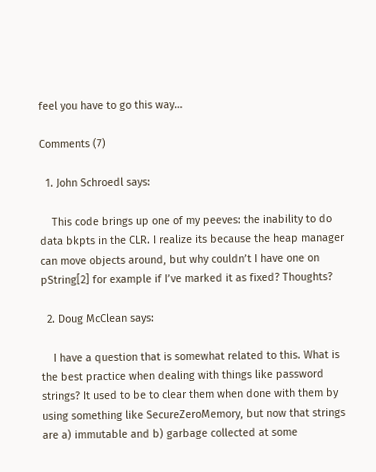feel you have to go this way…

Comments (7)

  1. John Schroedl says:

    This code brings up one of my peeves: the inability to do data bkpts in the CLR. I realize its because the heap manager can move objects around, but why couldn’t I have one on pString[2] for example if I’ve marked it as fixed? Thoughts?

  2. Doug McClean says:

    I have a question that is somewhat related to this. What is the best practice when dealing with things like password strings? It used to be to clear them when done with them by using something like SecureZeroMemory, but now that strings are a) immutable and b) garbage collected at some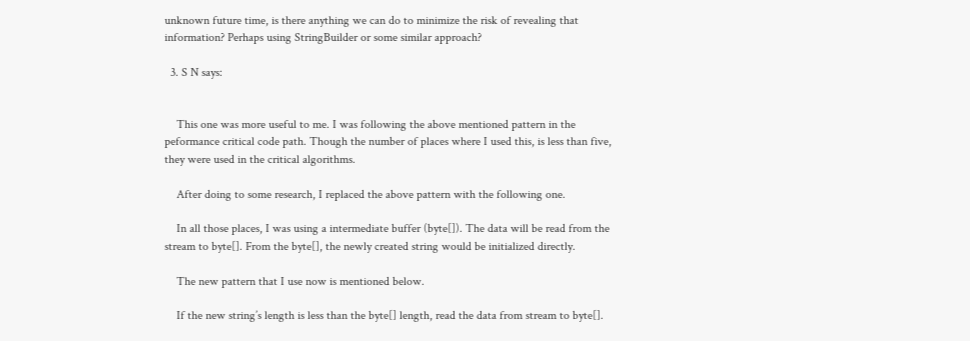unknown future time, is there anything we can do to minimize the risk of revealing that information? Perhaps using StringBuilder or some similar approach?

  3. S N says:


    This one was more useful to me. I was following the above mentioned pattern in the peformance critical code path. Though the number of places where I used this, is less than five, they were used in the critical algorithms.

    After doing to some research, I replaced the above pattern with the following one.

    In all those places, I was using a intermediate buffer (byte[]). The data will be read from the stream to byte[]. From the byte[], the newly created string would be initialized directly.

    The new pattern that I use now is mentioned below.

    If the new string’s length is less than the byte[] length, read the data from stream to byte[].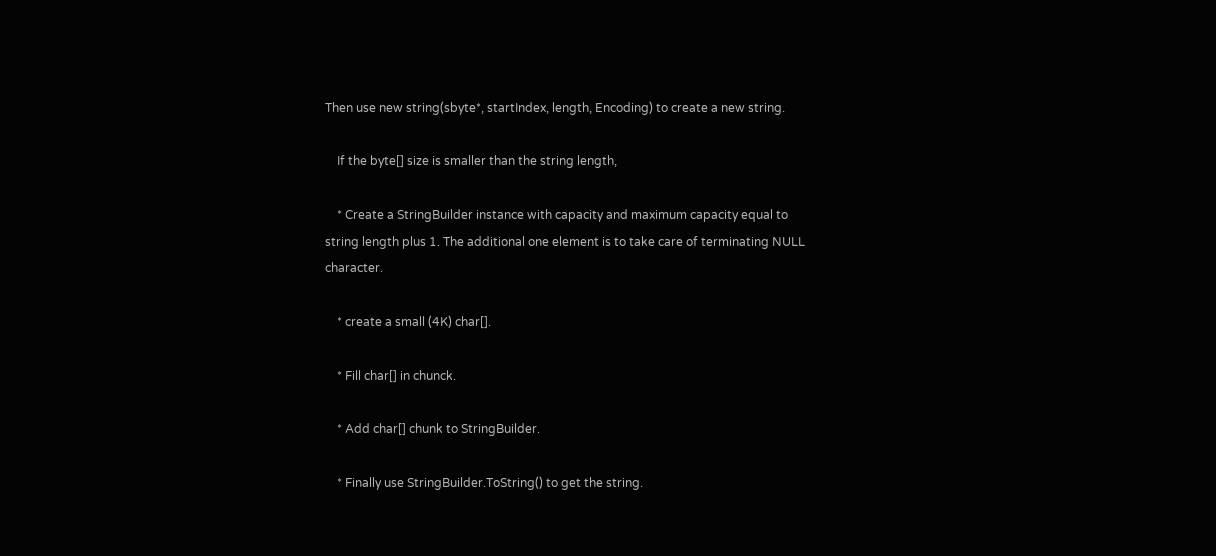Then use new string(sbyte*, startIndex, length, Encoding) to create a new string.

    If the byte[] size is smaller than the string length,

    * Create a StringBuilder instance with capacity and maximum capacity equal to string length plus 1. The additional one element is to take care of terminating NULL character.

    * create a small (4K) char[].

    * Fill char[] in chunck.

    * Add char[] chunk to StringBuilder.

    * Finally use StringBuilder.ToString() to get the string.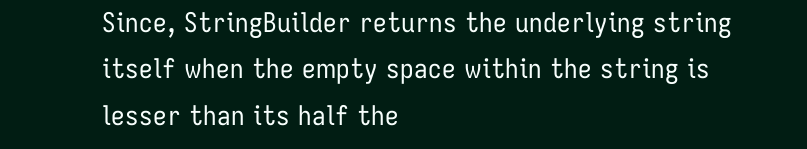Since, StringBuilder returns the underlying string itself when the empty space within the string is lesser than its half the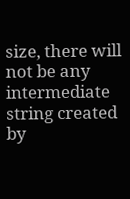size, there will not be any intermediate string created by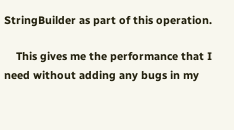StringBuilder as part of this operation.

    This gives me the performance that I need without adding any bugs in my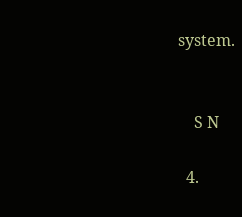system.


    S N

  4.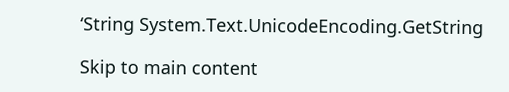‘String System.Text.UnicodeEncoding.GetString

Skip to main content